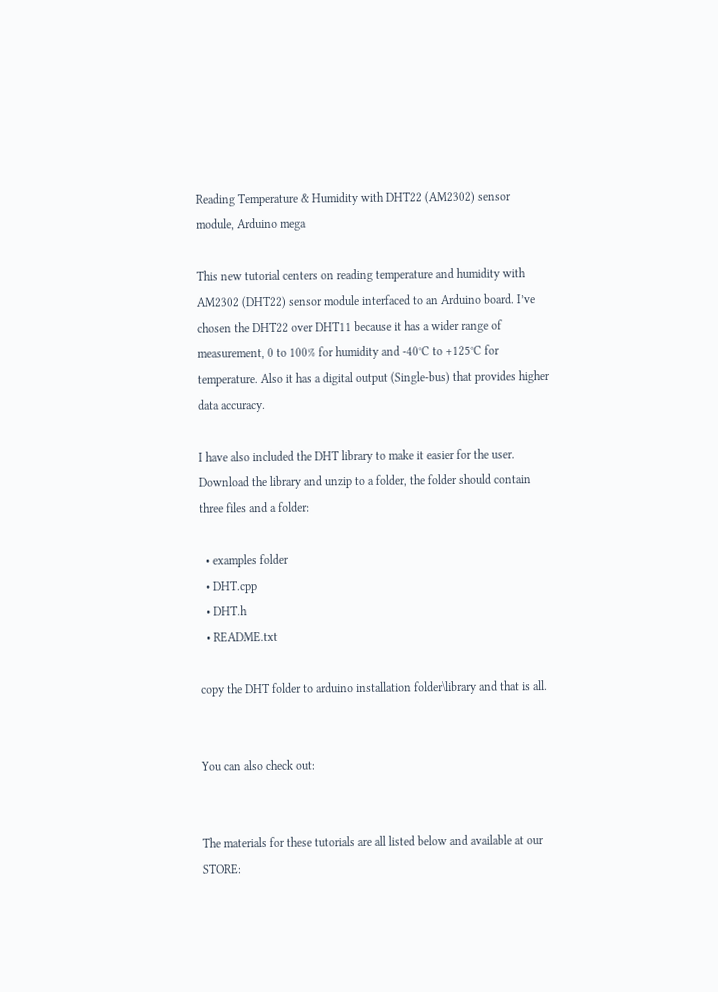Reading Temperature & Humidity with DHT22 (AM2302) sensor module, Arduino mega

This new tutorial centers on reading temperature and humidity with AM2302 (DHT22) sensor module interfaced to an Arduino board. I’ve chosen the DHT22 over DHT11 because it has a wider range of measurement, 0 to 100% for humidity and -40°C to +125°C for temperature. Also it has a digital output (Single-bus) that provides higher data accuracy.

I have also included the DHT library to make it easier for the user. Download the library and unzip to a folder, the folder should contain three files and a folder:

  • examples folder
  • DHT.cpp
  • DHT.h
  • README.txt

copy the DHT folder to arduino installation folder\library and that is all.


You can also check out:


The materials for these tutorials are all listed below and available at our STORE: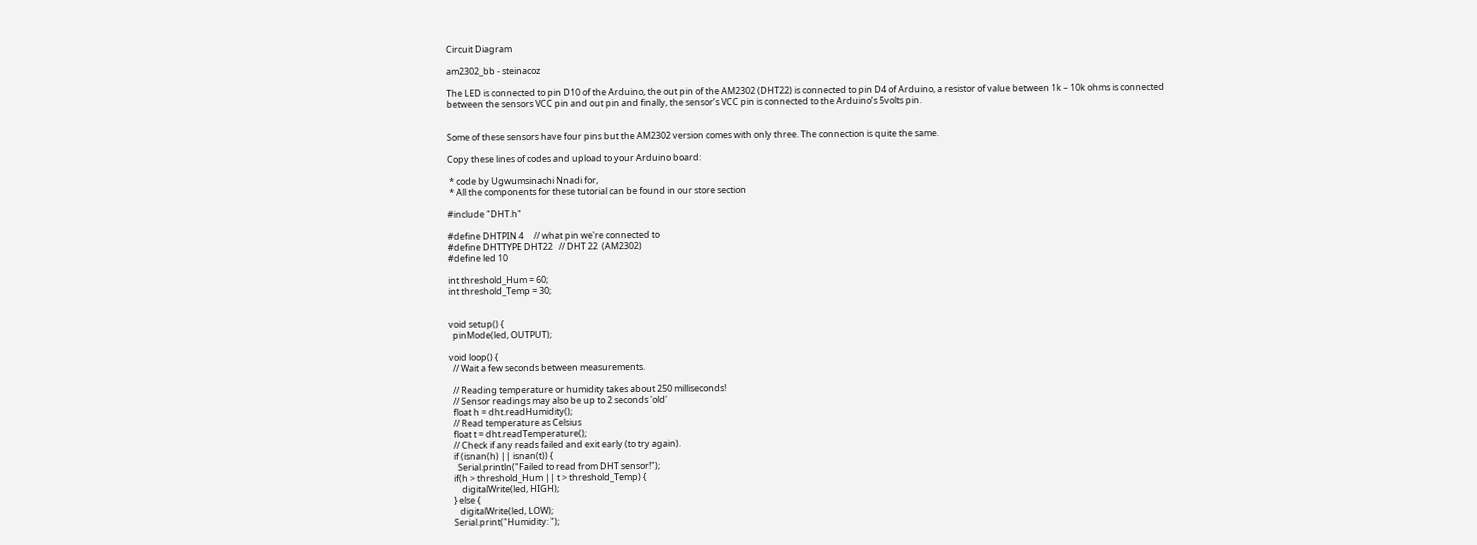Circuit Diagram

am2302_bb - steinacoz

The LED is connected to pin D10 of the Arduino, the out pin of the AM2302 (DHT22) is connected to pin D4 of Arduino, a resistor of value between 1k – 10k ohms is connected between the sensors VCC pin and out pin and finally, the sensor’s VCC pin is connected to the Arduino’s 5volts pin.


Some of these sensors have four pins but the AM2302 version comes with only three. The connection is quite the same.

Copy these lines of codes and upload to your Arduino board:

 * code by Ugwumsinachi Nnadi for,
 * All the components for these tutorial can be found in our store section

#include "DHT.h"

#define DHTPIN 4     // what pin we're connected to
#define DHTTYPE DHT22   // DHT 22  (AM2302)
#define led 10

int threshold_Hum = 60;
int threshold_Temp = 30;


void setup() {
  pinMode(led, OUTPUT);

void loop() {
  // Wait a few seconds between measurements.

  // Reading temperature or humidity takes about 250 milliseconds!
  // Sensor readings may also be up to 2 seconds 'old'
  float h = dht.readHumidity();
  // Read temperature as Celsius
  float t = dht.readTemperature();
  // Check if any reads failed and exit early (to try again).
  if (isnan(h) || isnan(t)) {
    Serial.println("Failed to read from DHT sensor!");
  if(h > threshold_Hum || t > threshold_Temp) {
      digitalWrite(led, HIGH);
  } else {
     digitalWrite(led, LOW);
  Serial.print("Humidity: ");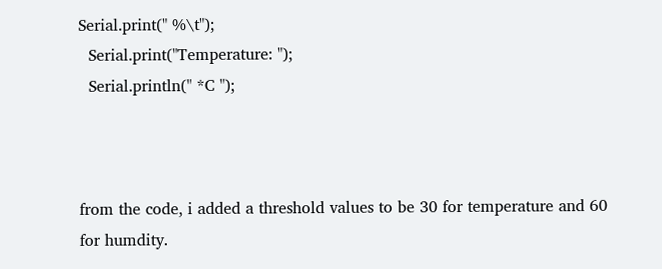Serial.print(" %\t");
  Serial.print("Temperature: ");
  Serial.println(" *C ");



from the code, i added a threshold values to be 30 for temperature and 60 for humdity.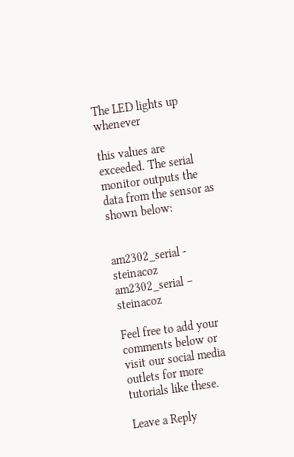The LED lights up whenever

this values are exceeded. The serial monitor outputs the data from the sensor as shown below:


am2302_serial - steinacoz
am2302_serial – steinacoz

Feel free to add your comments below or visit our social media outlets for more tutorials like these.

Leave a Reply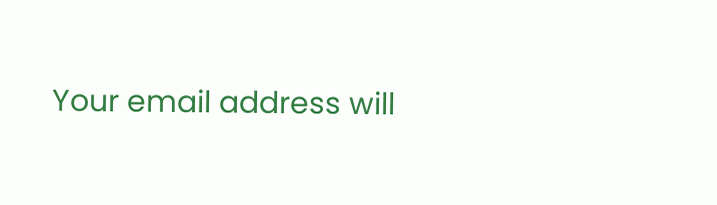Your email address will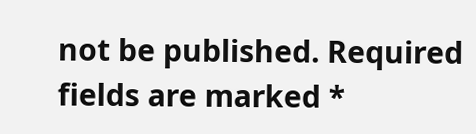not be published. Required fields are marked *